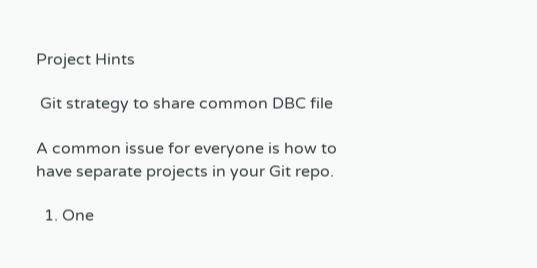Project Hints

 Git strategy to share common DBC file

A common issue for everyone is how to have separate projects in your Git repo.

  1. One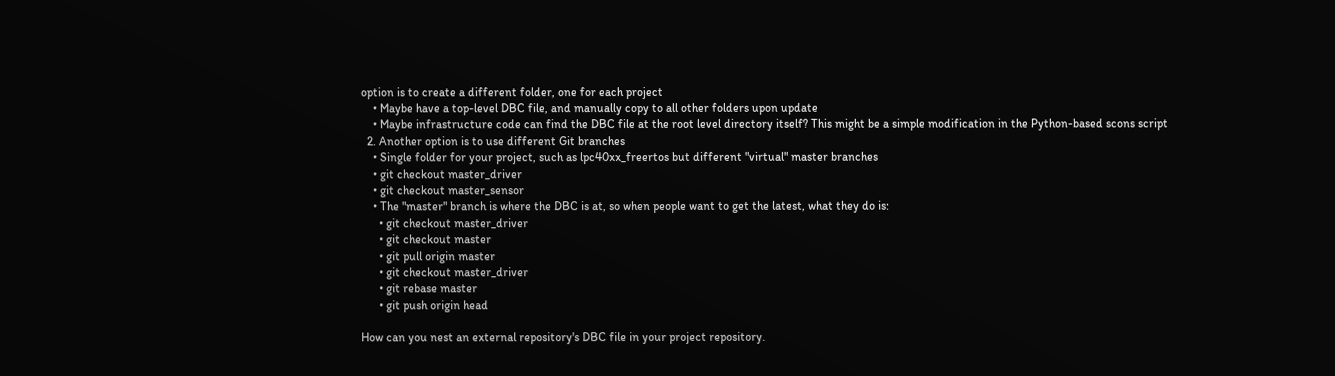option is to create a different folder, one for each project
    • Maybe have a top-level DBC file, and manually copy to all other folders upon update
    • Maybe infrastructure code can find the DBC file at the root level directory itself? This might be a simple modification in the Python-based scons script
  2. Another option is to use different Git branches
    • Single folder for your project, such as lpc40xx_freertos but different "virtual" master branches
    • git checkout master_driver
    • git checkout master_sensor
    • The "master" branch is where the DBC is at, so when people want to get the latest, what they do is:
      • git checkout master_driver
      • git checkout master
      • git pull origin master
      • git checkout master_driver
      • git rebase master
      • git push origin head

How can you nest an external repository's DBC file in your project repository.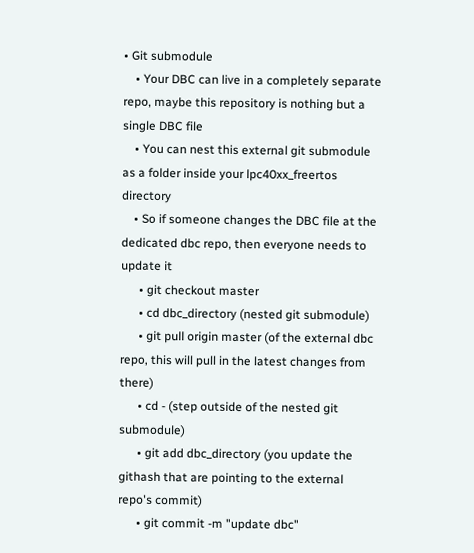• Git submodule
    • Your DBC can live in a completely separate repo, maybe this repository is nothing but a single DBC file
    • You can nest this external git submodule as a folder inside your lpc40xx_freertos directory
    • So if someone changes the DBC file at the dedicated dbc repo, then everyone needs to update it
      • git checkout master
      • cd dbc_directory (nested git submodule)
      • git pull origin master (of the external dbc repo, this will pull in the latest changes from there)
      • cd - (step outside of the nested git submodule)
      • git add dbc_directory (you update the githash that are pointing to the external repo's commit)
      • git commit -m "update dbc"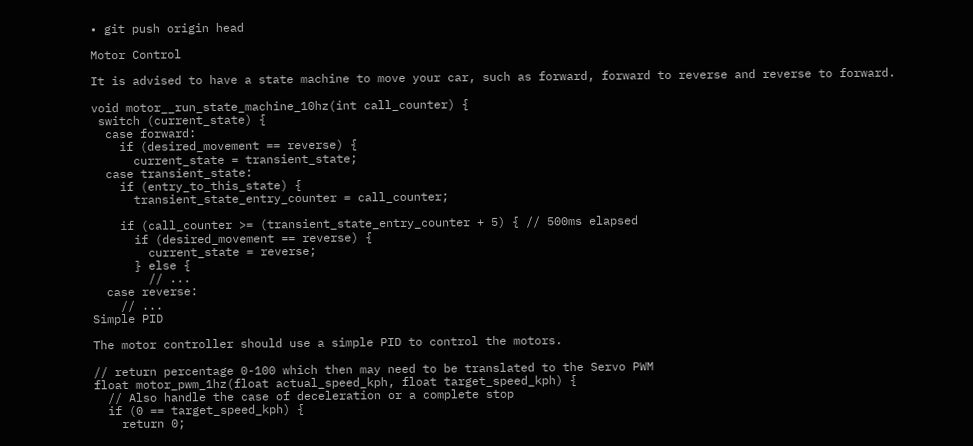• git push origin head

Motor Control

It is advised to have a state machine to move your car, such as forward, forward to reverse and reverse to forward.

void motor__run_state_machine_10hz(int call_counter) {
 switch (current_state) {
  case forward:
    if (desired_movement == reverse) {
      current_state = transient_state;
  case transient_state:
    if (entry_to_this_state) {
      transient_state_entry_counter = call_counter;

    if (call_counter >= (transient_state_entry_counter + 5) { // 500ms elapsed
      if (desired_movement == reverse) {
        current_state = reverse;
      } else {
        // ...
  case reverse:
    // ...
Simple PID

The motor controller should use a simple PID to control the motors.

// return percentage 0-100 which then may need to be translated to the Servo PWM
float motor_pwm_1hz(float actual_speed_kph, float target_speed_kph) {
  // Also handle the case of deceleration or a complete stop
  if (0 == target_speed_kph) {
    return 0;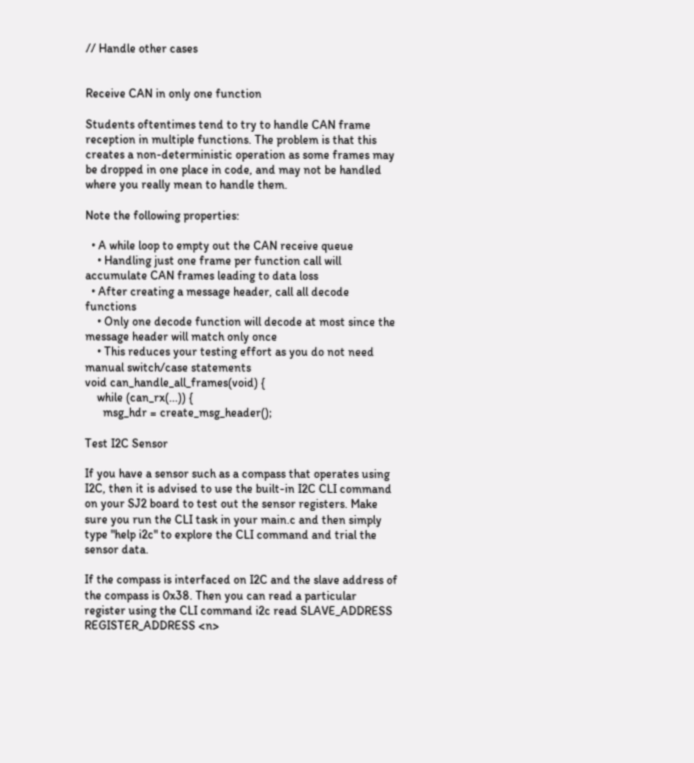// Handle other cases


Receive CAN in only one function

Students oftentimes tend to try to handle CAN frame reception in multiple functions. The problem is that this creates a non-deterministic operation as some frames may be dropped in one place in code, and may not be handled where you really mean to handle them.

Note the following properties:

  • A while loop to empty out the CAN receive queue
    • Handling just one frame per function call will accumulate CAN frames leading to data loss
  • After creating a message header, call all decode functions
    • Only one decode function will decode at most since the message header will match only once
    • This reduces your testing effort as you do not need manual switch/case statements
void can_handle_all_frames(void) {
    while (can_rx(...)) {
      msg_hdr = create_msg_header();

Test I2C Sensor

If you have a sensor such as a compass that operates using I2C, then it is advised to use the built-in I2C CLI command on your SJ2 board to test out the sensor registers. Make sure you run the CLI task in your main.c and then simply type "help i2c" to explore the CLI command and trial the sensor data.

If the compass is interfaced on I2C and the slave address of the compass is 0x38. Then you can read a particular register using the CLI command i2c read SLAVE_ADDRESS REGISTER_ADDRESS <n>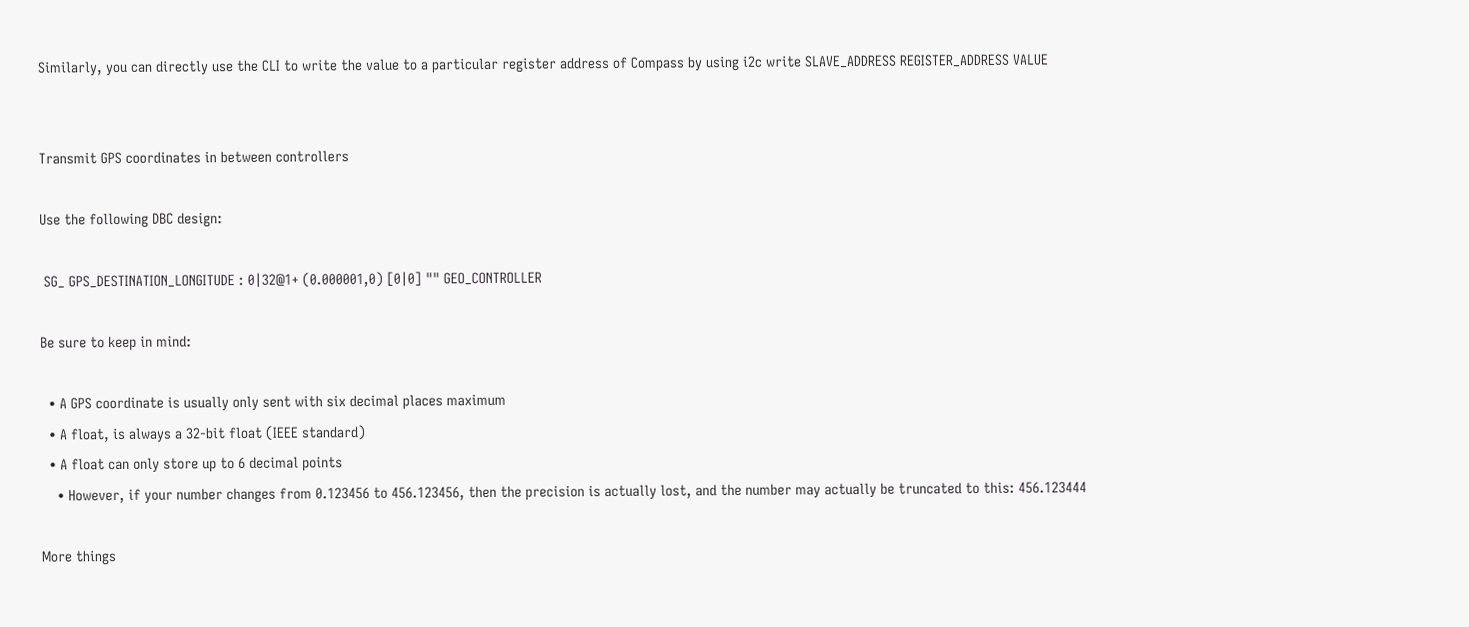Similarly, you can directly use the CLI to write the value to a particular register address of Compass by using i2c write SLAVE_ADDRESS REGISTER_ADDRESS VALUE


Transmit GPS coordinates in between controllers

Use the following DBC design:

 SG_ GPS_DESTINATION_LONGITUDE : 0|32@1+ (0.000001,0) [0|0] "" GEO_CONTROLLER

Be sure to keep in mind:

  • A GPS coordinate is usually only sent with six decimal places maximum
  • A float, is always a 32-bit float (IEEE standard)
  • A float can only store up to 6 decimal points
    • However, if your number changes from 0.123456 to 456.123456, then the precision is actually lost, and the number may actually be truncated to this: 456.123444

More things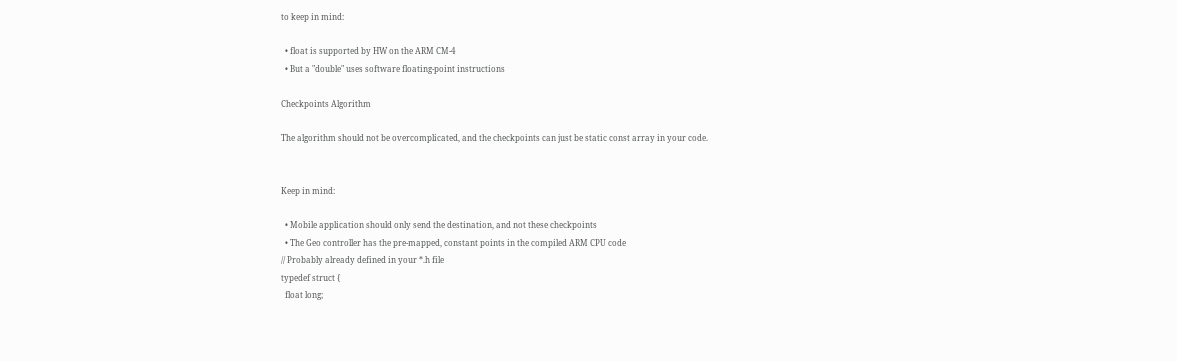to keep in mind:

  • float is supported by HW on the ARM CM-4
  • But a "double" uses software floating-point instructions

Checkpoints Algorithm

The algorithm should not be overcomplicated, and the checkpoints can just be static const array in your code.


Keep in mind:

  • Mobile application should only send the destination, and not these checkpoints
  • The Geo controller has the pre-mapped, constant points in the compiled ARM CPU code
// Probably already defined in your *.h file
typedef struct {
  float long;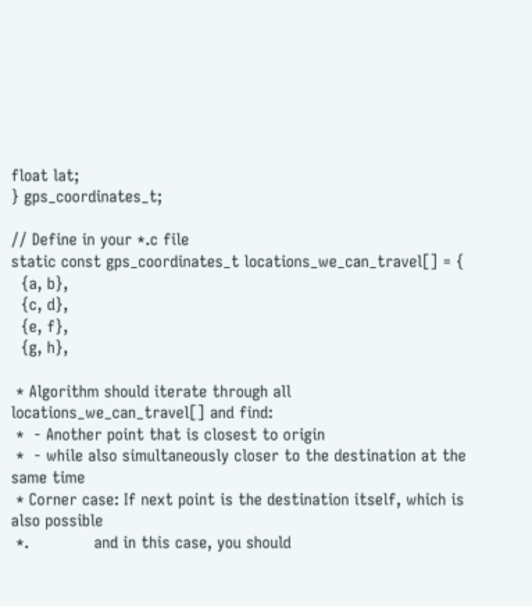float lat;
} gps_coordinates_t;

// Define in your *.c file
static const gps_coordinates_t locations_we_can_travel[] = {
  {a, b},
  {c, d},
  {e, f},
  {g, h},

 * Algorithm should iterate through all locations_we_can_travel[] and find:
 *  - Another point that is closest to origin
 *  - while also simultaneously closer to the destination at the same time
 * Corner case: If next point is the destination itself, which is also possible
 *.             and in this case, you should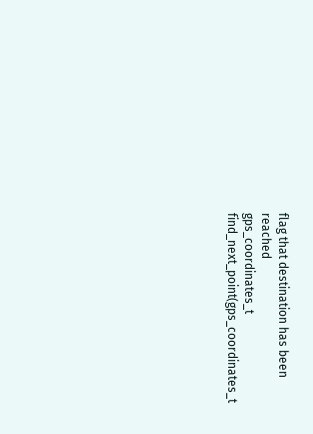flag that destination has been reached
gps_coordinates_t find_next_point(gps_coordinates_t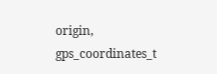origin, gps_coordinates_t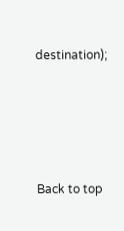destination);




Back to top